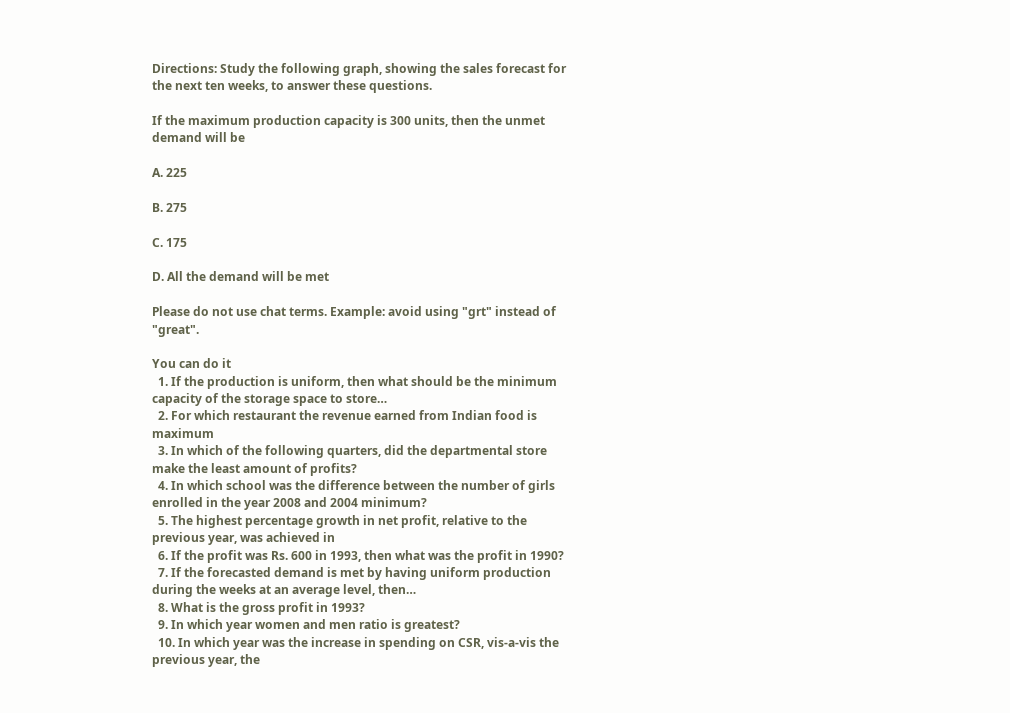Directions: Study the following graph, showing the sales forecast for the next ten weeks, to answer these questions.

If the maximum production capacity is 300 units, then the unmet demand will be

A. 225

B. 275

C. 175

D. All the demand will be met

Please do not use chat terms. Example: avoid using "grt" instead of "great".

You can do it
  1. If the production is uniform, then what should be the minimum capacity of the storage space to store…
  2. For which restaurant the revenue earned from Indian food is maximum
  3. In which of the following quarters, did the departmental store make the least amount of profits?
  4. In which school was the difference between the number of girls enrolled in the year 2008 and 2004 minimum?
  5. The highest percentage growth in net profit, relative to the previous year, was achieved in
  6. If the profit was Rs. 600 in 1993, then what was the profit in 1990?
  7. If the forecasted demand is met by having uniform production during the weeks at an average level, then…
  8. What is the gross profit in 1993?
  9. In which year women and men ratio is greatest?
  10. In which year was the increase in spending on CSR, vis-a-vis the previous year, the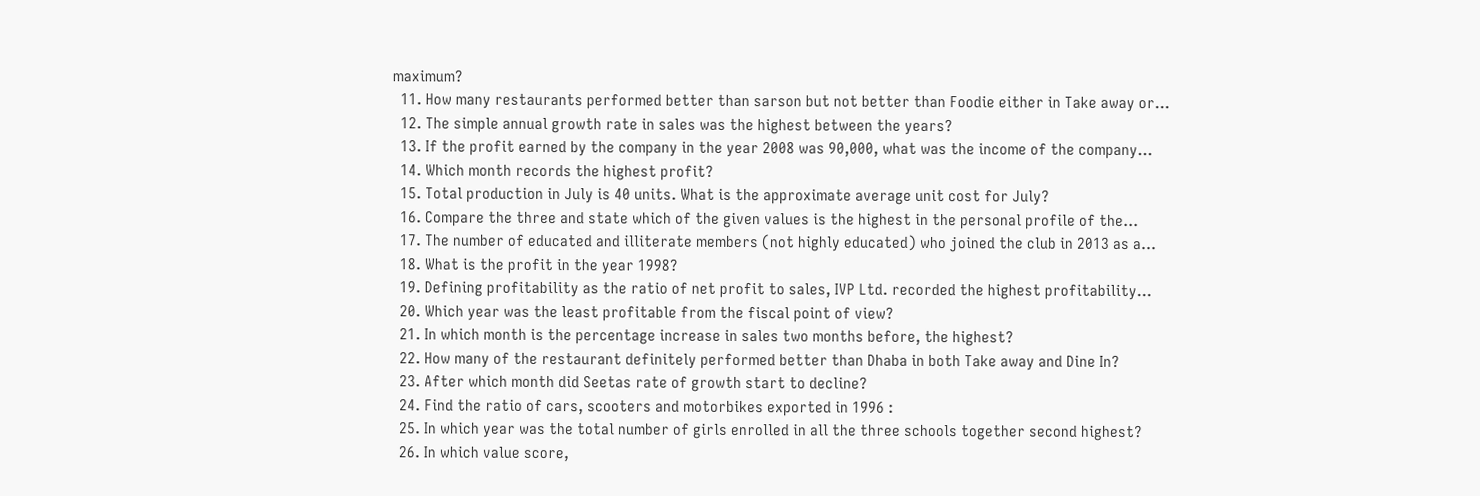maximum?
  11. How many restaurants performed better than sarson but not better than Foodie either in Take away or…
  12. The simple annual growth rate in sales was the highest between the years?
  13. If the profit earned by the company in the year 2008 was 90,000, what was the income of the company…
  14. Which month records the highest profit?
  15. Total production in July is 40 units. What is the approximate average unit cost for July?
  16. Compare the three and state which of the given values is the highest in the personal profile of the…
  17. The number of educated and illiterate members (not highly educated) who joined the club in 2013 as a…
  18. What is the profit in the year 1998?
  19. Defining profitability as the ratio of net profit to sales, IVP Ltd. recorded the highest profitability…
  20. Which year was the least profitable from the fiscal point of view?
  21. In which month is the percentage increase in sales two months before, the highest?
  22. How many of the restaurant definitely performed better than Dhaba in both Take away and Dine In?
  23. After which month did Seetas rate of growth start to decline?
  24. Find the ratio of cars, scooters and motorbikes exported in 1996 :
  25. In which year was the total number of girls enrolled in all the three schools together second highest?
  26. In which value score,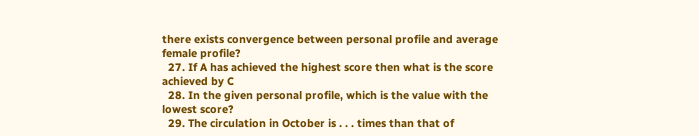there exists convergence between personal profile and average female profile?
  27. If A has achieved the highest score then what is the score achieved by C
  28. In the given personal profile, which is the value with the lowest score?
  29. The circulation in October is . . . times than that of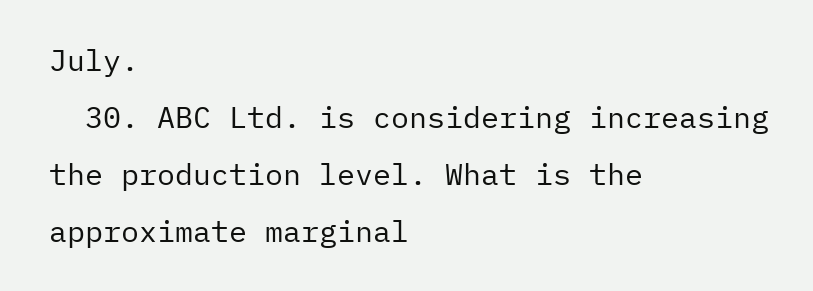July.
  30. ABC Ltd. is considering increasing the production level. What is the approximate marginal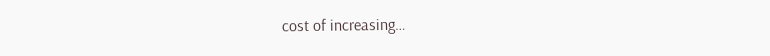cost of increasing…